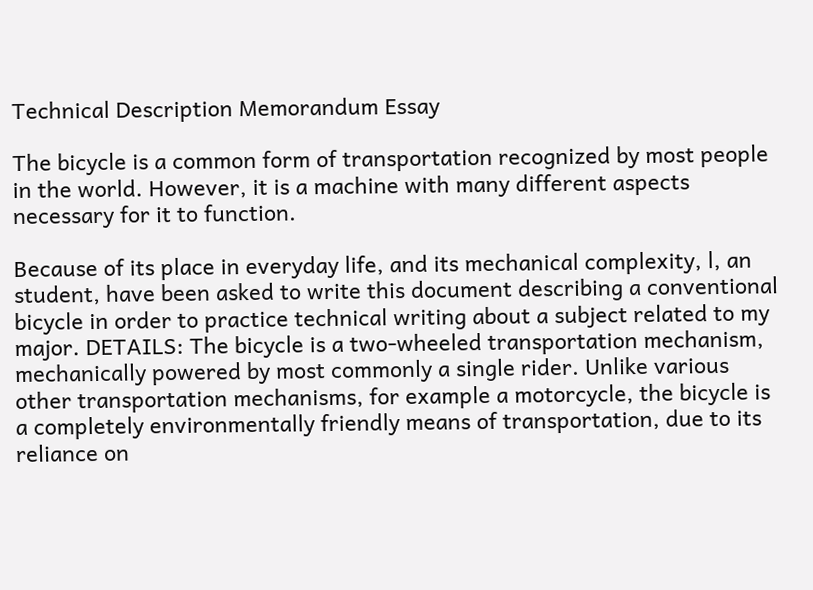Technical Description Memorandum Essay

The bicycle is a common form of transportation recognized by most people in the world. However, it is a machine with many different aspects necessary for it to function.

Because of its place in everyday life, and its mechanical complexity, l, an student, have been asked to write this document describing a conventional bicycle in order to practice technical writing about a subject related to my major. DETAILS: The bicycle is a two-wheeled transportation mechanism, mechanically powered by most commonly a single rider. Unlike various other transportation mechanisms, for example a motorcycle, the bicycle is a completely environmentally friendly means of transportation, due to its reliance on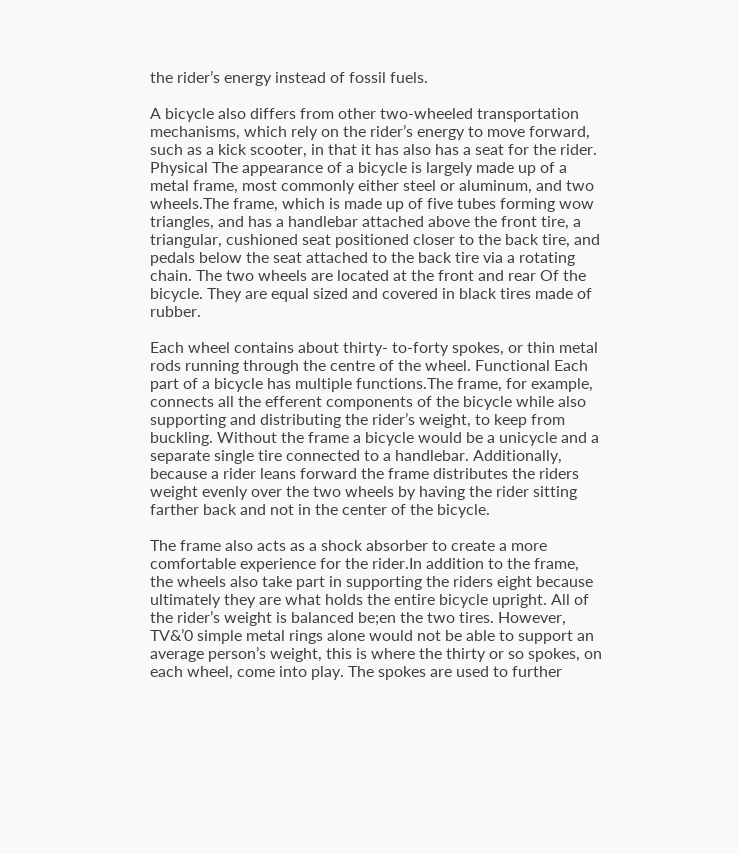the rider’s energy instead of fossil fuels.

A bicycle also differs from other two-wheeled transportation mechanisms, which rely on the rider’s energy to move forward, such as a kick scooter, in that it has also has a seat for the rider. Physical The appearance of a bicycle is largely made up of a metal frame, most commonly either steel or aluminum, and two wheels.The frame, which is made up of five tubes forming wow triangles, and has a handlebar attached above the front tire, a triangular, cushioned seat positioned closer to the back tire, and pedals below the seat attached to the back tire via a rotating chain. The two wheels are located at the front and rear Of the bicycle. They are equal sized and covered in black tires made of rubber.

Each wheel contains about thirty- to-forty spokes, or thin metal rods running through the centre of the wheel. Functional Each part of a bicycle has multiple functions.The frame, for example, connects all the efferent components of the bicycle while also supporting and distributing the rider’s weight, to keep from buckling. Without the frame a bicycle would be a unicycle and a separate single tire connected to a handlebar. Additionally, because a rider leans forward the frame distributes the riders weight evenly over the two wheels by having the rider sitting farther back and not in the center of the bicycle.

The frame also acts as a shock absorber to create a more comfortable experience for the rider.In addition to the frame, the wheels also take part in supporting the riders eight because ultimately they are what holds the entire bicycle upright. All of the rider’s weight is balanced be;en the two tires. However, TV&’0 simple metal rings alone would not be able to support an average person’s weight, this is where the thirty or so spokes, on each wheel, come into play. The spokes are used to further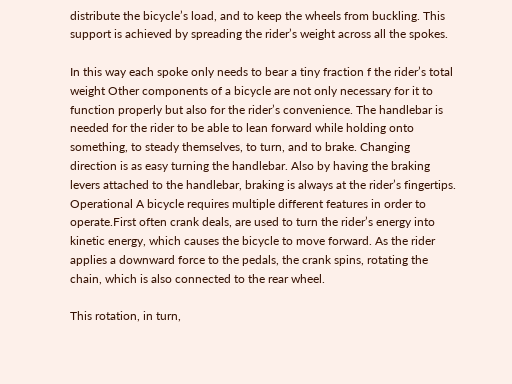distribute the bicycle’s load, and to keep the wheels from buckling. This support is achieved by spreading the rider’s weight across all the spokes.

In this way each spoke only needs to bear a tiny fraction f the rider’s total weight Other components of a bicycle are not only necessary for it to function properly but also for the rider’s convenience. The handlebar is needed for the rider to be able to lean forward while holding onto something, to steady themselves, to turn, and to brake. Changing direction is as easy turning the handlebar. Also by having the braking levers attached to the handlebar, braking is always at the rider’s fingertips. Operational A bicycle requires multiple different features in order to operate.First often crank deals, are used to turn the rider’s energy into kinetic energy, which causes the bicycle to move forward. As the rider applies a downward force to the pedals, the crank spins, rotating the chain, which is also connected to the rear wheel.

This rotation, in turn,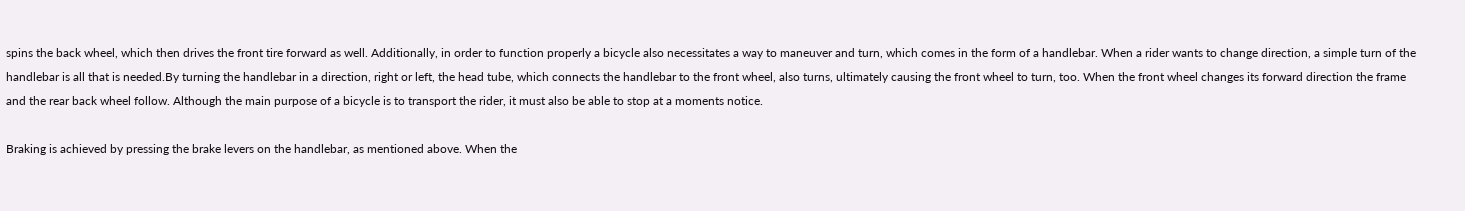spins the back wheel, which then drives the front tire forward as well. Additionally, in order to function properly a bicycle also necessitates a way to maneuver and turn, which comes in the form of a handlebar. When a rider wants to change direction, a simple turn of the handlebar is all that is needed.By turning the handlebar in a direction, right or left, the head tube, which connects the handlebar to the front wheel, also turns, ultimately causing the front wheel to turn, too. When the front wheel changes its forward direction the frame and the rear back wheel follow. Although the main purpose of a bicycle is to transport the rider, it must also be able to stop at a moments notice.

Braking is achieved by pressing the brake levers on the handlebar, as mentioned above. When the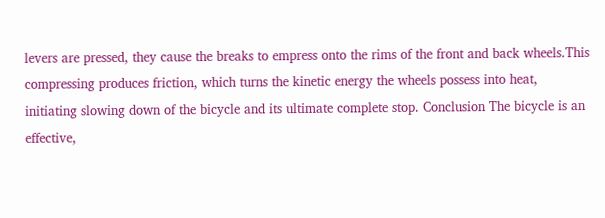levers are pressed, they cause the breaks to empress onto the rims of the front and back wheels.This compressing produces friction, which turns the kinetic energy the wheels possess into heat, initiating slowing down of the bicycle and its ultimate complete stop. Conclusion The bicycle is an effective,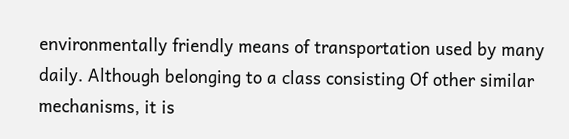environmentally friendly means of transportation used by many daily. Although belonging to a class consisting Of other similar mechanisms, it is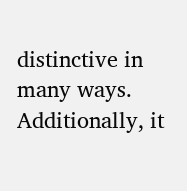distinctive in many ways. Additionally, it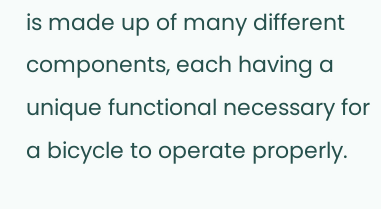is made up of many different components, each having a unique functional necessary for a bicycle to operate properly.